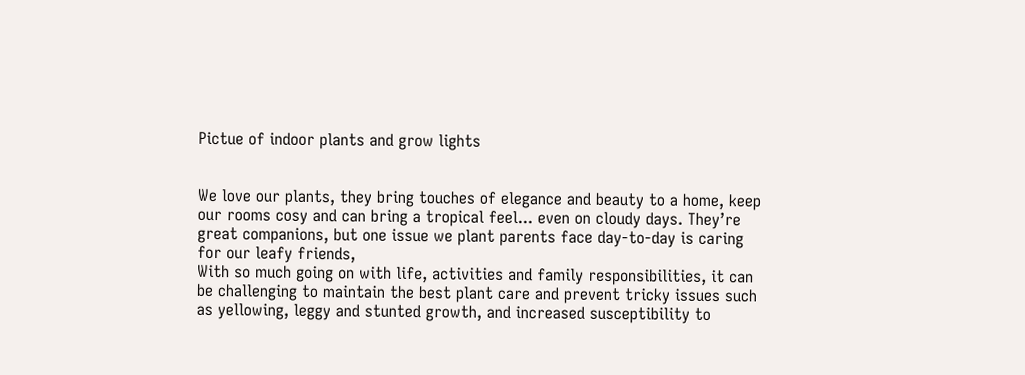Pictue of indoor plants and grow lights


We love our plants, they bring touches of elegance and beauty to a home, keep our rooms cosy and can bring a tropical feel... even on cloudy days. They’re great companions, but one issue we plant parents face day-to-day is caring for our leafy friends,
With so much going on with life, activities and family responsibilities, it can be challenging to maintain the best plant care and prevent tricky issues such as yellowing, leggy and stunted growth, and increased susceptibility to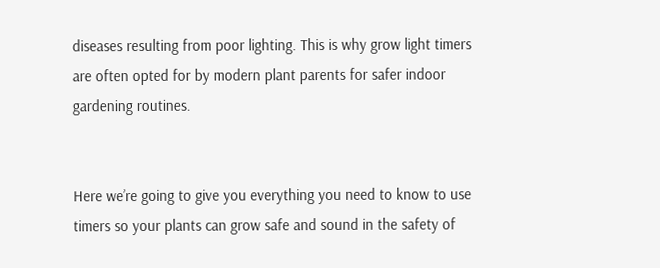diseases resulting from poor lighting. This is why grow light timers are often opted for by modern plant parents for safer indoor gardening routines.


Here we’re going to give you everything you need to know to use timers so your plants can grow safe and sound in the safety of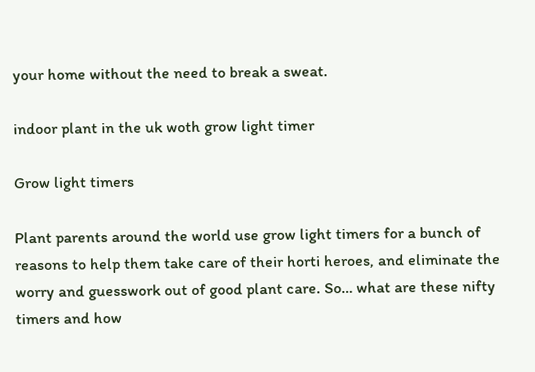your home without the need to break a sweat.

indoor plant in the uk woth grow light timer

Grow light timers

Plant parents around the world use grow light timers for a bunch of reasons to help them take care of their horti heroes, and eliminate the worry and guesswork out of good plant care. So… what are these nifty timers and how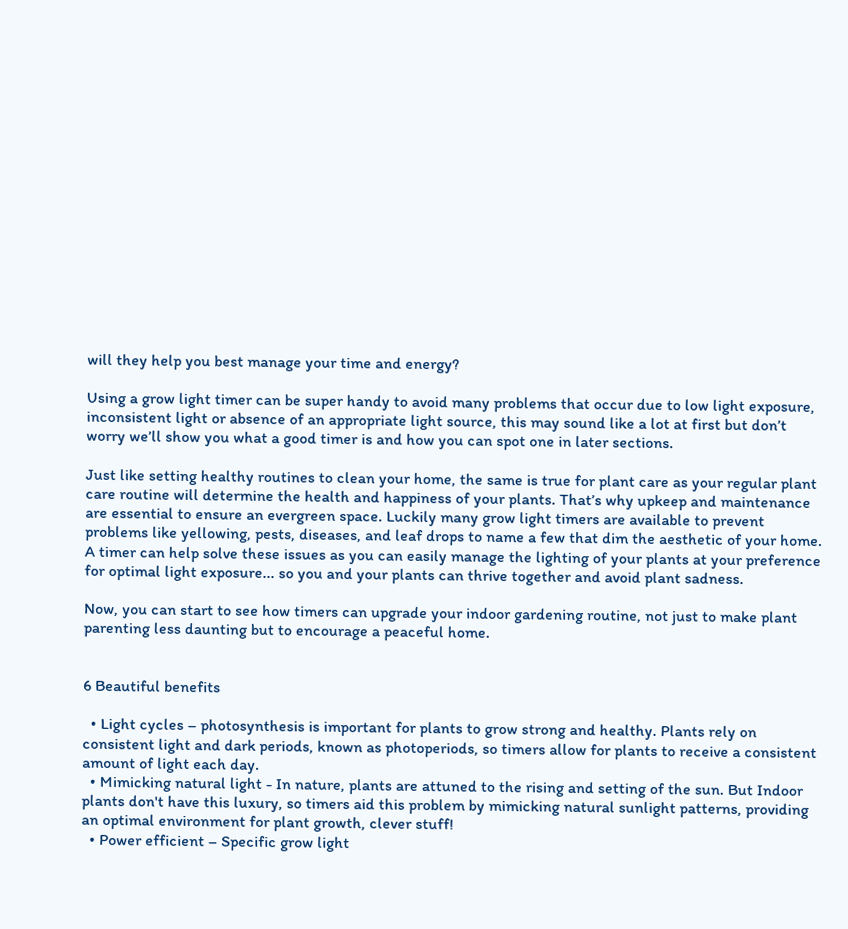will they help you best manage your time and energy?

Using a grow light timer can be super handy to avoid many problems that occur due to low light exposure, inconsistent light or absence of an appropriate light source, this may sound like a lot at first but don’t worry we’ll show you what a good timer is and how you can spot one in later sections.

Just like setting healthy routines to clean your home, the same is true for plant care as your regular plant care routine will determine the health and happiness of your plants. That’s why upkeep and maintenance are essential to ensure an evergreen space. Luckily many grow light timers are available to prevent problems like yellowing, pests, diseases, and leaf drops to name a few that dim the aesthetic of your home. A timer can help solve these issues as you can easily manage the lighting of your plants at your preference for optimal light exposure... so you and your plants can thrive together and avoid plant sadness.

Now, you can start to see how timers can upgrade your indoor gardening routine, not just to make plant parenting less daunting but to encourage a peaceful home.


6 Beautiful benefits

  • Light cycles – photosynthesis is important for plants to grow strong and healthy. Plants rely on consistent light and dark periods, known as photoperiods, so timers allow for plants to receive a consistent amount of light each day.
  • Mimicking natural light - In nature, plants are attuned to the rising and setting of the sun. But Indoor plants don't have this luxury, so timers aid this problem by mimicking natural sunlight patterns, providing an optimal environment for plant growth, clever stuff!
  • Power efficient – Specific grow light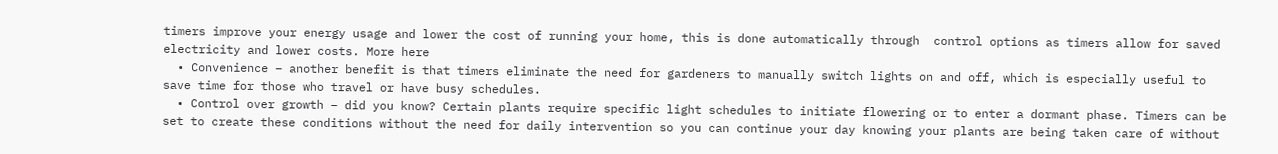timers improve your energy usage and lower the cost of running your home, this is done automatically through  control options as timers allow for saved electricity and lower costs. More here
  • Convenience – another benefit is that timers eliminate the need for gardeners to manually switch lights on and off, which is especially useful to save time for those who travel or have busy schedules.
  • Control over growth – did you know? Certain plants require specific light schedules to initiate flowering or to enter a dormant phase. Timers can be set to create these conditions without the need for daily intervention so you can continue your day knowing your plants are being taken care of without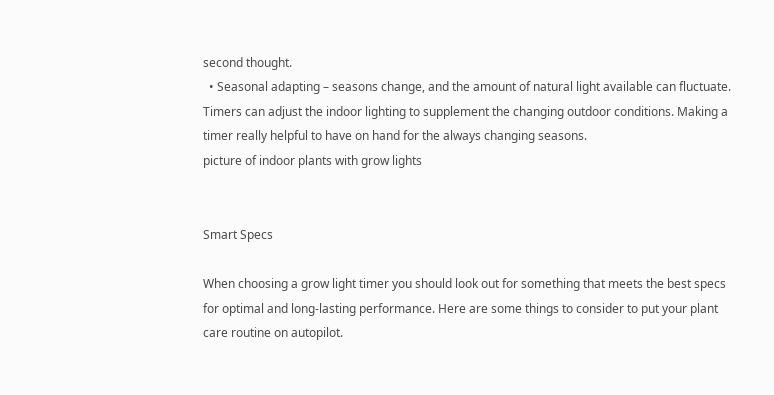second thought.
  • Seasonal adapting – seasons change, and the amount of natural light available can fluctuate. Timers can adjust the indoor lighting to supplement the changing outdoor conditions. Making a timer really helpful to have on hand for the always changing seasons.
picture of indoor plants with grow lights


Smart Specs

When choosing a grow light timer you should look out for something that meets the best specs for optimal and long-lasting performance. Here are some things to consider to put your plant care routine on autopilot.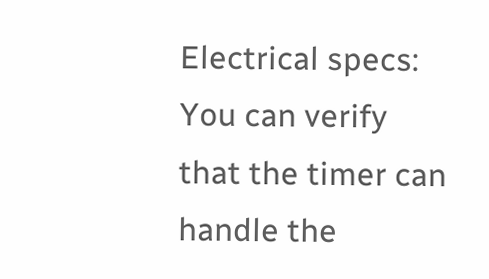Electrical specs: You can verify that the timer can handle the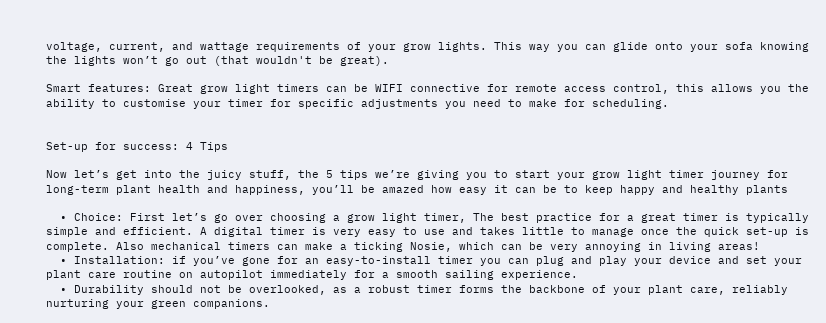voltage, current, and wattage requirements of your grow lights. This way you can glide onto your sofa knowing the lights won’t go out (that wouldn't be great).

Smart features: Great grow light timers can be WIFI connective for remote access control, this allows you the ability to customise your timer for specific adjustments you need to make for scheduling.


Set-up for success: 4 Tips

Now let’s get into the juicy stuff, the 5 tips we’re giving you to start your grow light timer journey for long-term plant health and happiness, you’ll be amazed how easy it can be to keep happy and healthy plants

  • Choice: First let’s go over choosing a grow light timer, The best practice for a great timer is typically simple and efficient. A digital timer is very easy to use and takes little to manage once the quick set-up is complete. Also mechanical timers can make a ticking Nosie, which can be very annoying in living areas!
  • Installation: if you’ve gone for an easy-to-install timer you can plug and play your device and set your plant care routine on autopilot immediately for a smooth sailing experience.
  • Durability should not be overlooked, as a robust timer forms the backbone of your plant care, reliably nurturing your green companions.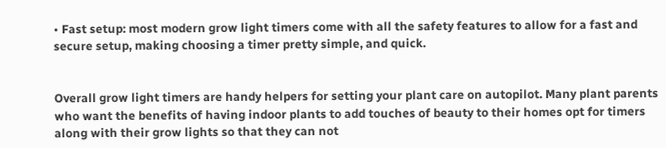• Fast setup: most modern grow light timers come with all the safety features to allow for a fast and secure setup, making choosing a timer pretty simple, and quick.


Overall grow light timers are handy helpers for setting your plant care on autopilot. Many plant parents who want the benefits of having indoor plants to add touches of beauty to their homes opt for timers along with their grow lights so that they can not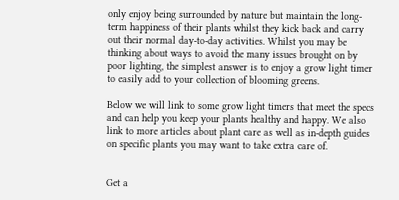only enjoy being surrounded by nature but maintain the long-term happiness of their plants whilst they kick back and carry out their normal day-to-day activities. Whilst you may be thinking about ways to avoid the many issues brought on by poor lighting, the simplest answer is to enjoy a grow light timer to easily add to your collection of blooming greens.

Below we will link to some grow light timers that meet the specs and can help you keep your plants healthy and happy. We also link to more articles about plant care as well as in-depth guides on specific plants you may want to take extra care of.


Get a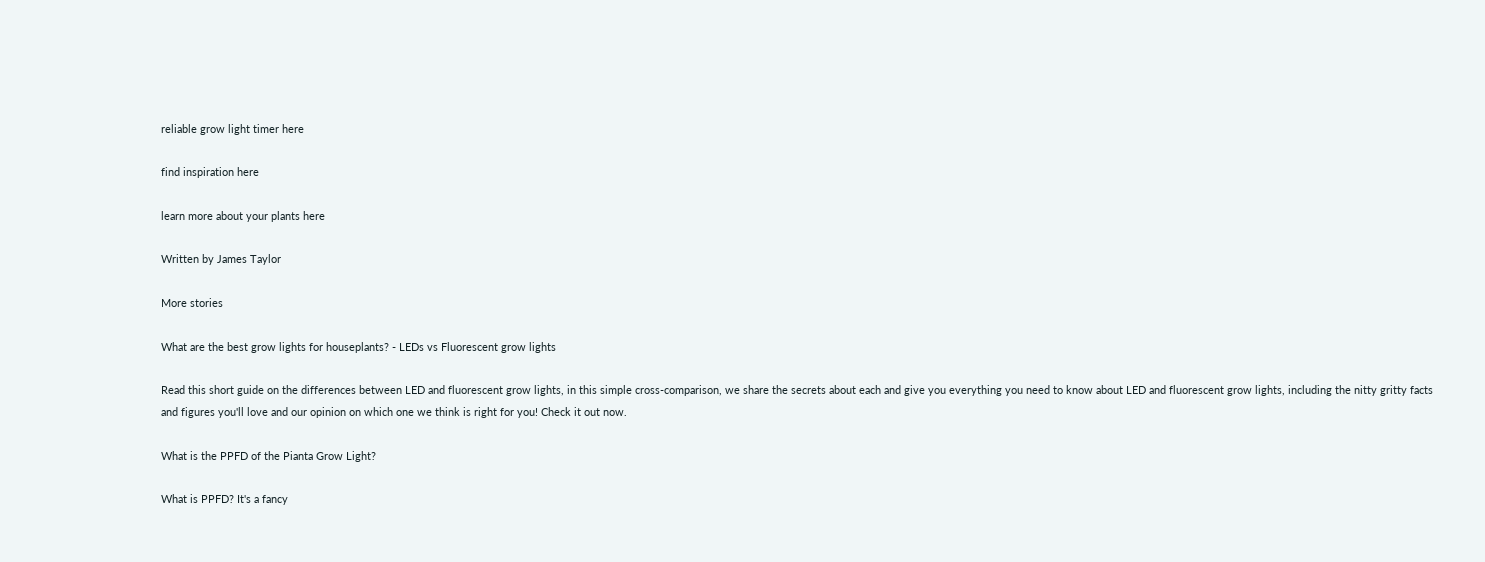reliable grow light timer here

find inspiration here

learn more about your plants here

Written by James Taylor

More stories

What are the best grow lights for houseplants? - LEDs vs Fluorescent grow lights

Read this short guide on the differences between LED and fluorescent grow lights, in this simple cross-comparison, we share the secrets about each and give you everything you need to know about LED and fluorescent grow lights, including the nitty gritty facts and figures you'll love and our opinion on which one we think is right for you! Check it out now.

What is the PPFD of the Pianta Grow Light?

What is PPFD? It's a fancy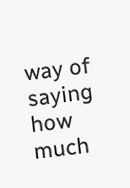way of saying how much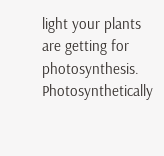light your plants are getting for photosynthesis. Photosynthetically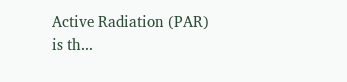Active Radiation (PAR) is th...